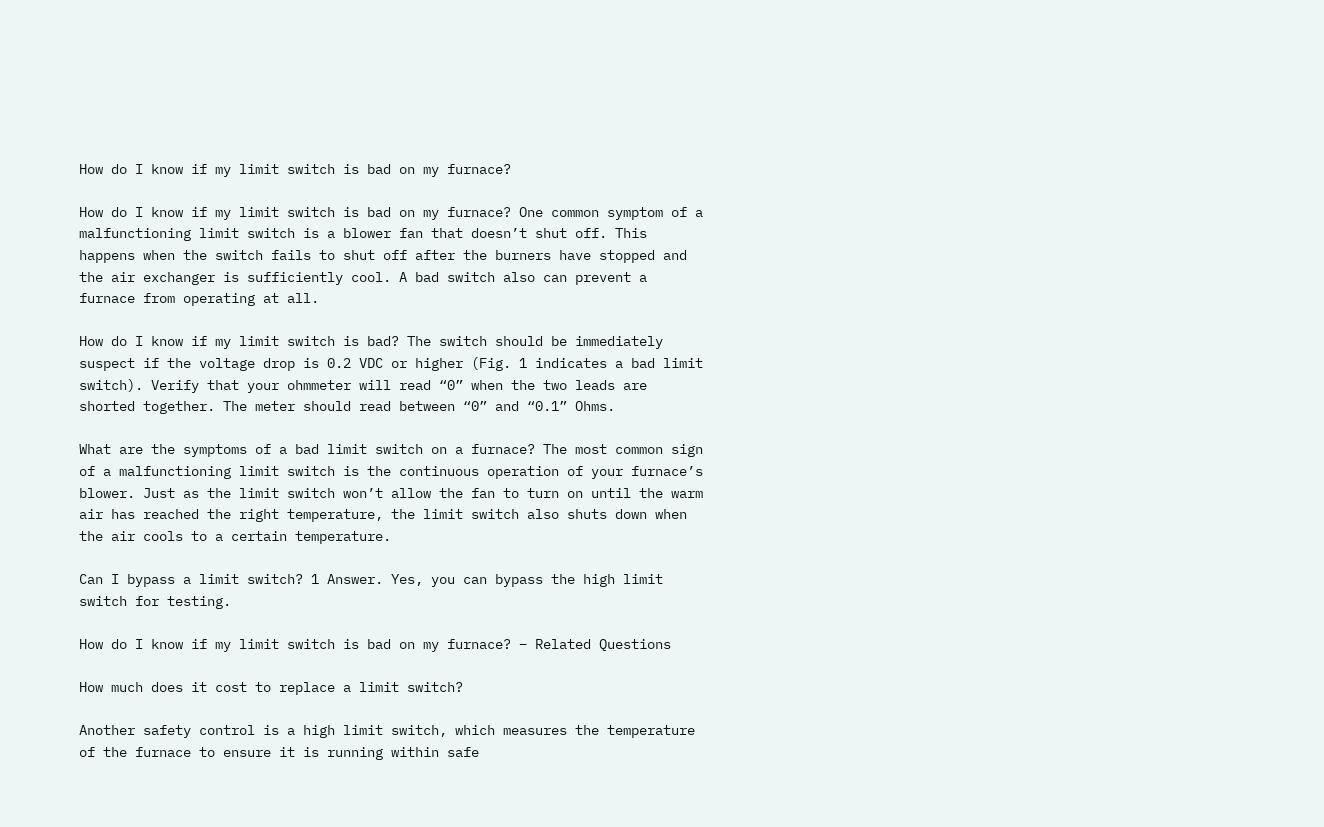How do I know if my limit switch is bad on my furnace?

How do I know if my limit switch is bad on my furnace? One common symptom of a malfunctioning limit switch is a blower fan that doesn’t shut off. This happens when the switch fails to shut off after the burners have stopped and the air exchanger is sufficiently cool. A bad switch also can prevent a furnace from operating at all.

How do I know if my limit switch is bad? The switch should be immediately suspect if the voltage drop is 0.2 VDC or higher (Fig. 1 indicates a bad limit switch). Verify that your ohmmeter will read “0” when the two leads are shorted together. The meter should read between “0” and “0.1” Ohms.

What are the symptoms of a bad limit switch on a furnace? The most common sign of a malfunctioning limit switch is the continuous operation of your furnace’s blower. Just as the limit switch won’t allow the fan to turn on until the warm air has reached the right temperature, the limit switch also shuts down when the air cools to a certain temperature.

Can I bypass a limit switch? 1 Answer. Yes, you can bypass the high limit switch for testing.

How do I know if my limit switch is bad on my furnace? – Related Questions

How much does it cost to replace a limit switch?

Another safety control is a high limit switch, which measures the temperature of the furnace to ensure it is running within safe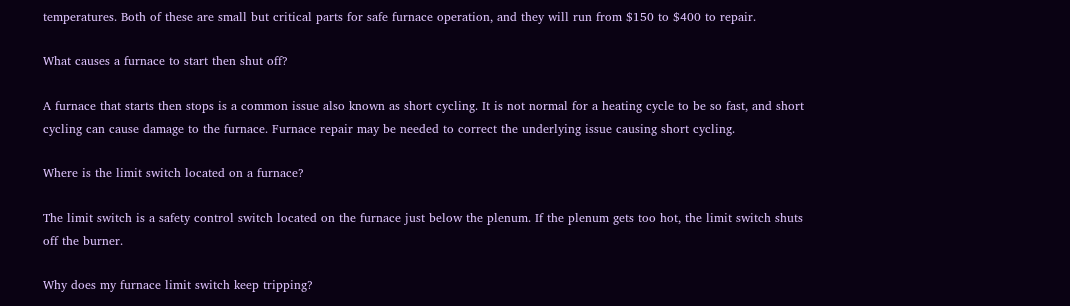temperatures. Both of these are small but critical parts for safe furnace operation, and they will run from $150 to $400 to repair.

What causes a furnace to start then shut off?

A furnace that starts then stops is a common issue also known as short cycling. It is not normal for a heating cycle to be so fast, and short cycling can cause damage to the furnace. Furnace repair may be needed to correct the underlying issue causing short cycling.

Where is the limit switch located on a furnace?

The limit switch is a safety control switch located on the furnace just below the plenum. If the plenum gets too hot, the limit switch shuts off the burner.

Why does my furnace limit switch keep tripping?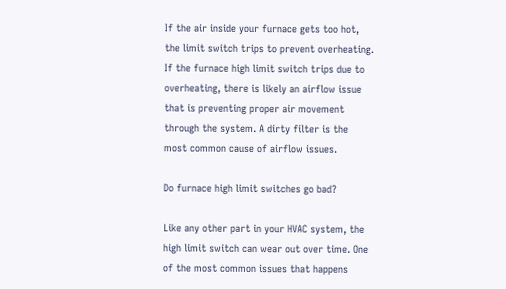If the air inside your furnace gets too hot, the limit switch trips to prevent overheating. If the furnace high limit switch trips due to overheating, there is likely an airflow issue that is preventing proper air movement through the system. A dirty filter is the most common cause of airflow issues.

Do furnace high limit switches go bad?

Like any other part in your HVAC system, the high limit switch can wear out over time. One of the most common issues that happens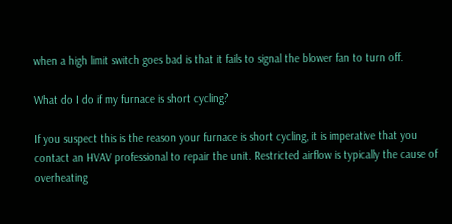when a high limit switch goes bad is that it fails to signal the blower fan to turn off.

What do I do if my furnace is short cycling?

If you suspect this is the reason your furnace is short cycling, it is imperative that you contact an HVAV professional to repair the unit. Restricted airflow is typically the cause of overheating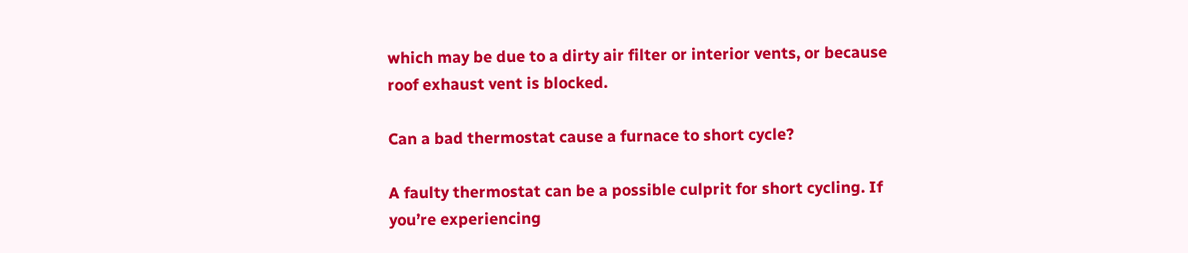which may be due to a dirty air filter or interior vents, or because roof exhaust vent is blocked.

Can a bad thermostat cause a furnace to short cycle?

A faulty thermostat can be a possible culprit for short cycling. If you’re experiencing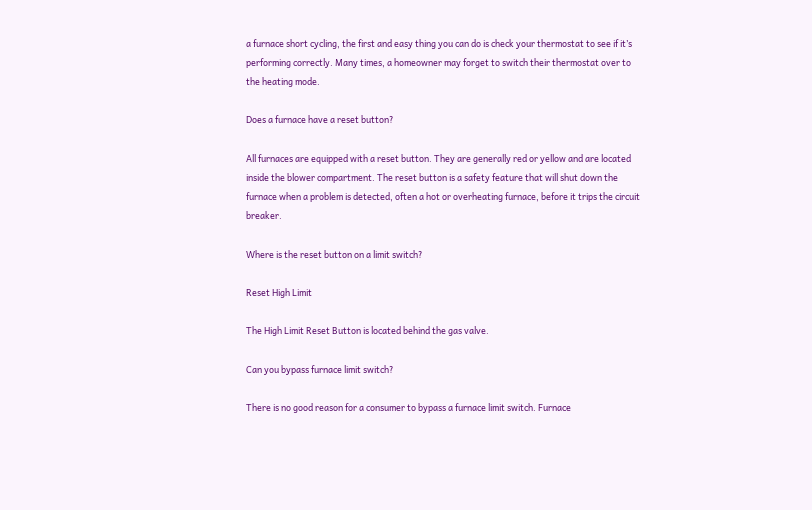a furnace short cycling, the first and easy thing you can do is check your thermostat to see if it’s performing correctly. Many times, a homeowner may forget to switch their thermostat over to the heating mode.

Does a furnace have a reset button?

All furnaces are equipped with a reset button. They are generally red or yellow and are located inside the blower compartment. The reset button is a safety feature that will shut down the furnace when a problem is detected, often a hot or overheating furnace, before it trips the circuit breaker.

Where is the reset button on a limit switch?

Reset High Limit

The High Limit Reset Button is located behind the gas valve.

Can you bypass furnace limit switch?

There is no good reason for a consumer to bypass a furnace limit switch. Furnace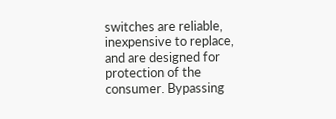switches are reliable, inexpensive to replace, and are designed for protection of the consumer. Bypassing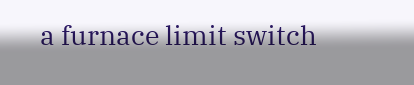a furnace limit switch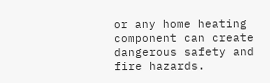or any home heating component can create dangerous safety and fire hazards.